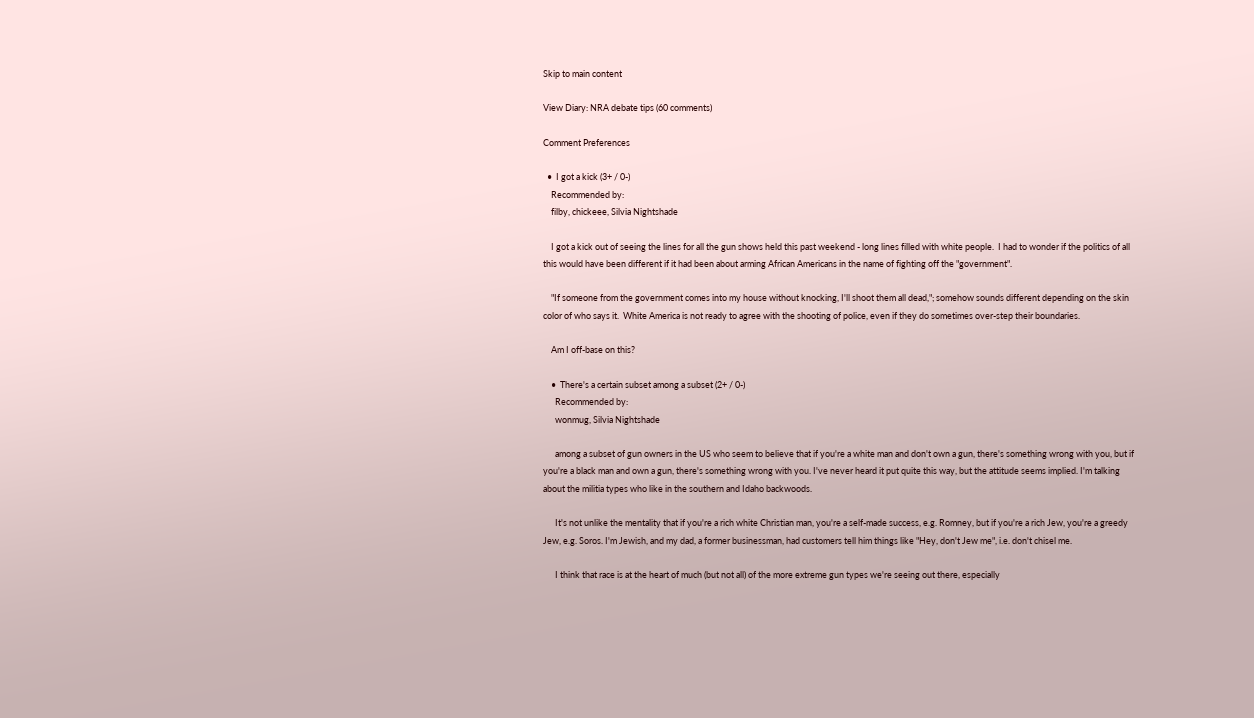Skip to main content

View Diary: NRA debate tips (60 comments)

Comment Preferences

  •  I got a kick (3+ / 0-)
    Recommended by:
    filby, chickeee, Silvia Nightshade

    I got a kick out of seeing the lines for all the gun shows held this past weekend - long lines filled with white people.  I had to wonder if the politics of all this would have been different if it had been about arming African Americans in the name of fighting off the "government".

    "If someone from the government comes into my house without knocking, I'll shoot them all dead,"; somehow sounds different depending on the skin color of who says it.  White America is not ready to agree with the shooting of police, even if they do sometimes over-step their boundaries.

    Am I off-base on this?

    •  There's a certain subset among a subset (2+ / 0-)
      Recommended by:
      wonmug, Silvia Nightshade

      among a subset of gun owners in the US who seem to believe that if you're a white man and don't own a gun, there's something wrong with you, but if you're a black man and own a gun, there's something wrong with you. I've never heard it put quite this way, but the attitude seems implied. I'm talking about the militia types who like in the southern and Idaho backwoods.

      It's not unlike the mentality that if you're a rich white Christian man, you're a self-made success, e.g. Romney, but if you're a rich Jew, you're a greedy Jew, e.g. Soros. I'm Jewish, and my dad, a former businessman, had customers tell him things like "Hey, don't Jew me", i.e. don't chisel me.

      I think that race is at the heart of much (but not all) of the more extreme gun types we're seeing out there, especially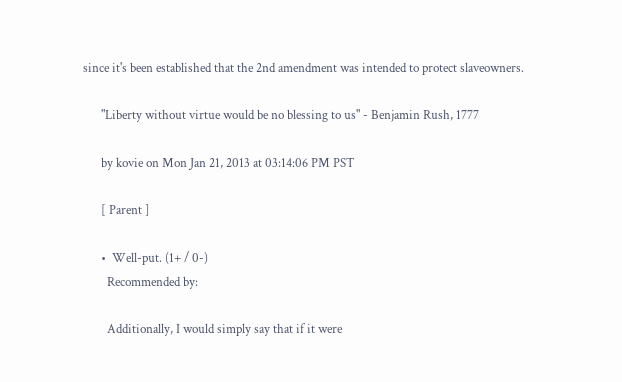since it's been established that the 2nd amendment was intended to protect slaveowners.

      "Liberty without virtue would be no blessing to us" - Benjamin Rush, 1777

      by kovie on Mon Jan 21, 2013 at 03:14:06 PM PST

      [ Parent ]

      •  Well-put. (1+ / 0-)
        Recommended by:

        Additionally, I would simply say that if it were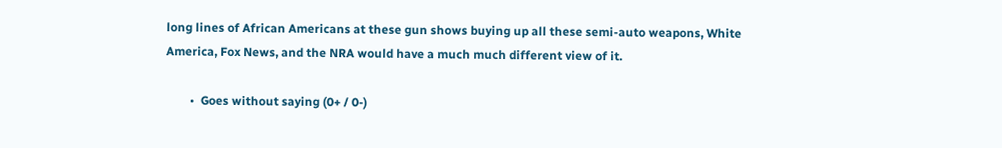long lines of African Americans at these gun shows buying up all these semi-auto weapons, White America, Fox News, and the NRA would have a much much different view of it.

        •  Goes without saying (0+ / 0-)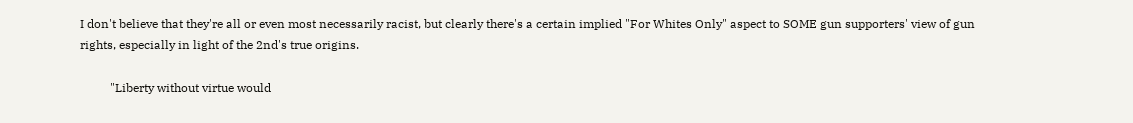I don't believe that they're all or even most necessarily racist, but clearly there's a certain implied "For Whites Only" aspect to SOME gun supporters' view of gun rights, especially in light of the 2nd's true origins.

          "Liberty without virtue would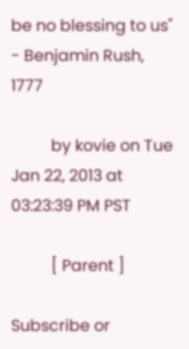be no blessing to us" - Benjamin Rush, 1777

          by kovie on Tue Jan 22, 2013 at 03:23:39 PM PST

          [ Parent ]

Subscribe or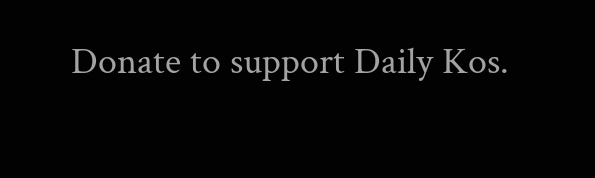Donate to support Daily Kos.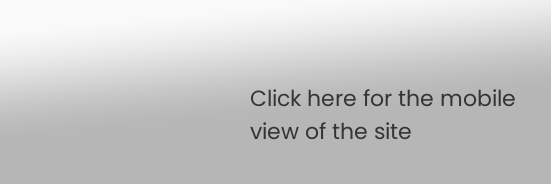Click here for the mobile view of the site